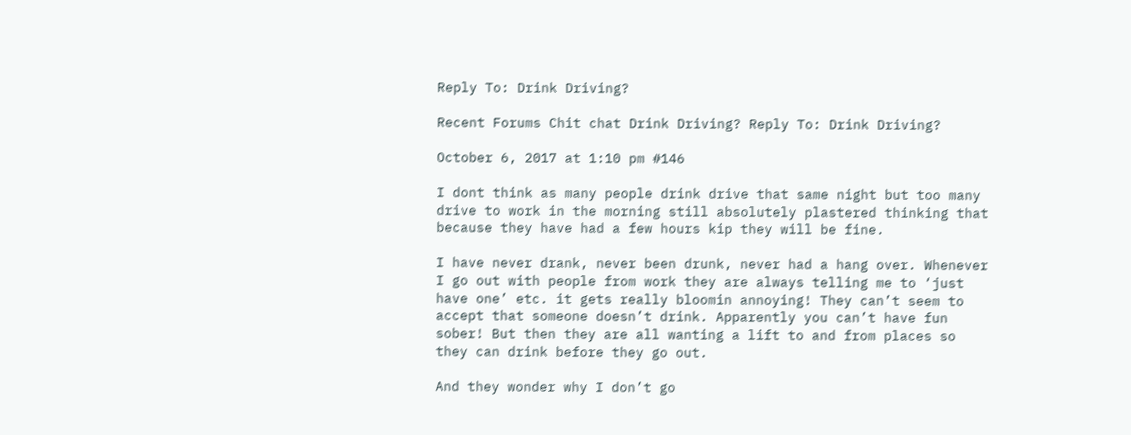Reply To: Drink Driving?

Recent Forums Chit chat Drink Driving? Reply To: Drink Driving?

October 6, 2017 at 1:10 pm #146

I dont think as many people drink drive that same night but too many drive to work in the morning still absolutely plastered thinking that because they have had a few hours kip they will be fine.

I have never drank, never been drunk, never had a hang over. Whenever I go out with people from work they are always telling me to ‘just have one’ etc. it gets really bloomin annoying! They can’t seem to accept that someone doesn’t drink. Apparently you can’t have fun sober! But then they are all wanting a lift to and from places so they can drink before they go out.

And they wonder why I don’t go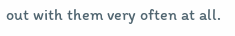out with them very often at all.